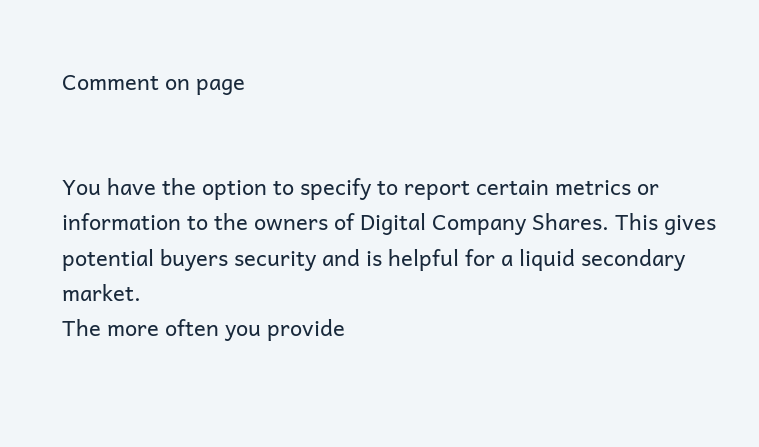Comment on page


You have the option to specify to report certain metrics or information to the owners of Digital Company Shares. This gives potential buyers security and is helpful for a liquid secondary market.
The more often you provide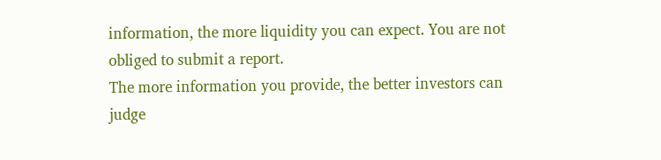information, the more liquidity you can expect. You are not obliged to submit a report.
The more information you provide, the better investors can judge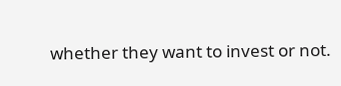whether they want to invest or not.